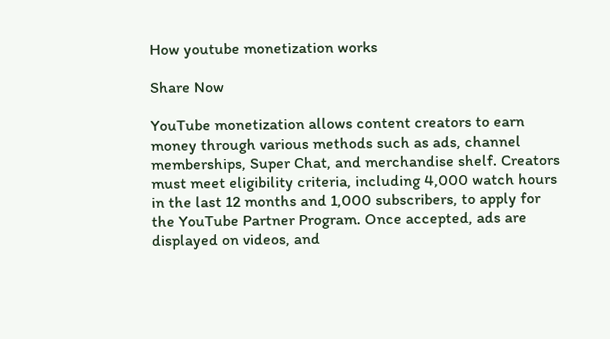How youtube monetization works

Share Now

YouTube monetization allows content creators to earn money through various methods such as ads, channel memberships, Super Chat, and merchandise shelf. Creators must meet eligibility criteria, including 4,000 watch hours in the last 12 months and 1,000 subscribers, to apply for the YouTube Partner Program. Once accepted, ads are displayed on videos, and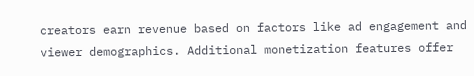creators earn revenue based on factors like ad engagement and viewer demographics. Additional monetization features offer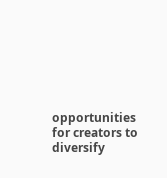opportunities for creators to diversify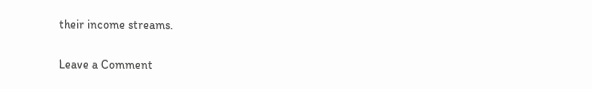their income streams.

Leave a Comment